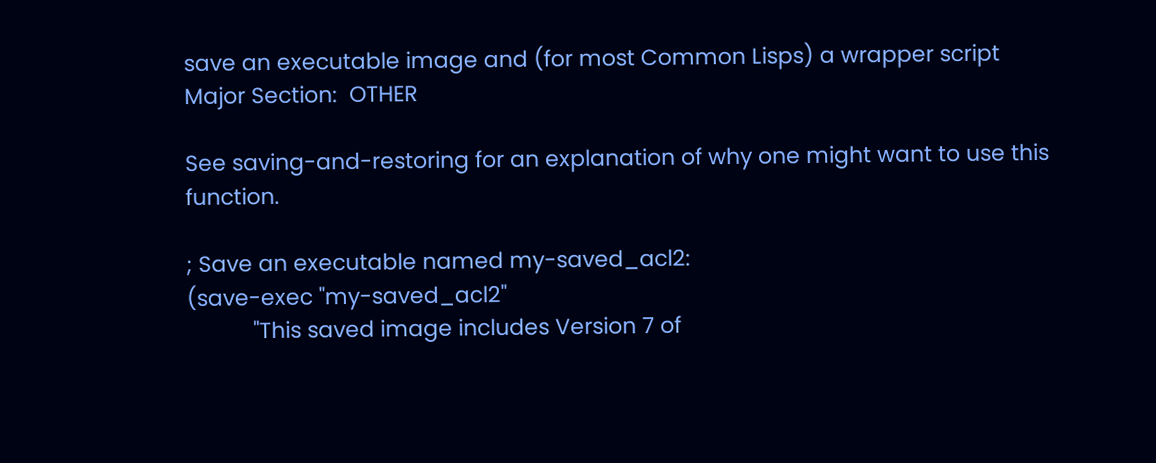save an executable image and (for most Common Lisps) a wrapper script
Major Section:  OTHER

See saving-and-restoring for an explanation of why one might want to use this function.

; Save an executable named my-saved_acl2:
(save-exec "my-saved_acl2"
           "This saved image includes Version 7 of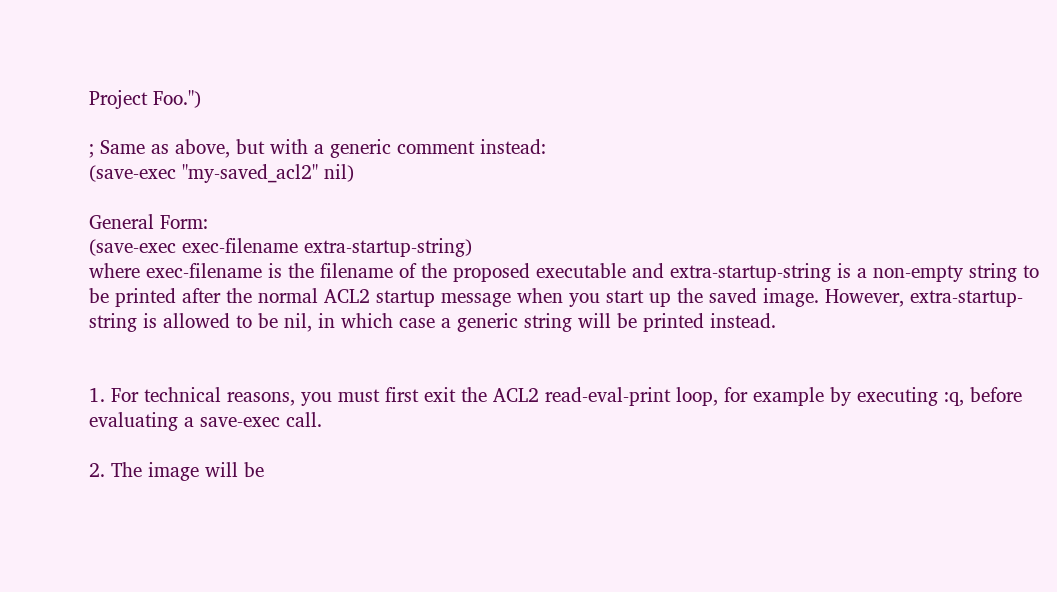Project Foo.")

; Same as above, but with a generic comment instead:
(save-exec "my-saved_acl2" nil)

General Form:
(save-exec exec-filename extra-startup-string)
where exec-filename is the filename of the proposed executable and extra-startup-string is a non-empty string to be printed after the normal ACL2 startup message when you start up the saved image. However, extra-startup-string is allowed to be nil, in which case a generic string will be printed instead.


1. For technical reasons, you must first exit the ACL2 read-eval-print loop, for example by executing :q, before evaluating a save-exec call.

2. The image will be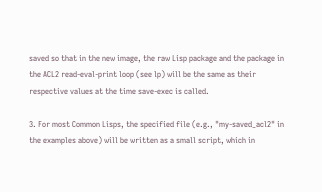saved so that in the new image, the raw Lisp package and the package in the ACL2 read-eval-print loop (see lp) will be the same as their respective values at the time save-exec is called.

3. For most Common Lisps, the specified file (e.g., "my-saved_acl2" in the examples above) will be written as a small script, which in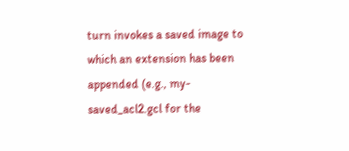turn invokes a saved image to which an extension has been appended (e.g., my-saved_acl2.gcl for the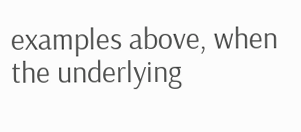examples above, when the underlying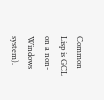Common Lisp is GCL on a non-Windows system).